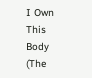I Own This Body (The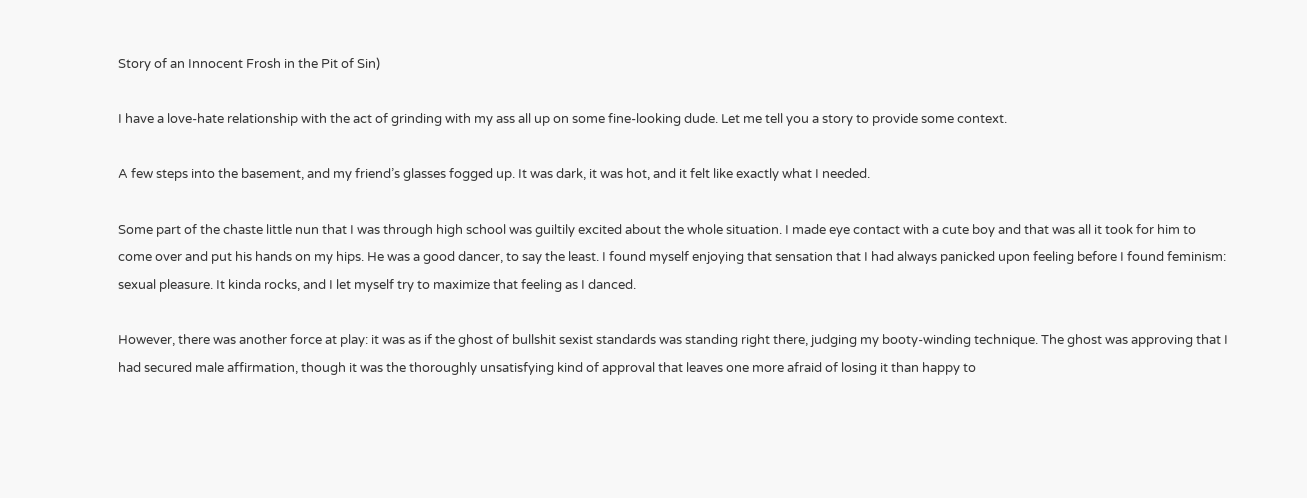Story of an Innocent Frosh in the Pit of Sin)

I have a love-hate relationship with the act of grinding with my ass all up on some fine-looking dude. Let me tell you a story to provide some context.

A few steps into the basement, and my friend’s glasses fogged up. It was dark, it was hot, and it felt like exactly what I needed.

Some part of the chaste little nun that I was through high school was guiltily excited about the whole situation. I made eye contact with a cute boy and that was all it took for him to come over and put his hands on my hips. He was a good dancer, to say the least. I found myself enjoying that sensation that I had always panicked upon feeling before I found feminism: sexual pleasure. It kinda rocks, and I let myself try to maximize that feeling as I danced.

However, there was another force at play: it was as if the ghost of bullshit sexist standards was standing right there, judging my booty-winding technique. The ghost was approving that I had secured male affirmation, though it was the thoroughly unsatisfying kind of approval that leaves one more afraid of losing it than happy to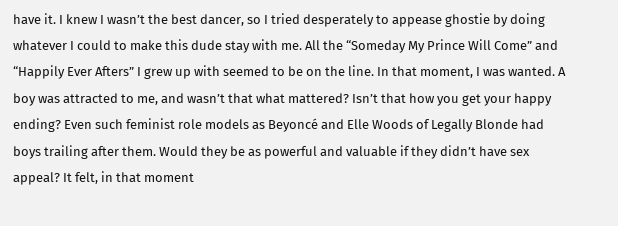have it. I knew I wasn’t the best dancer, so I tried desperately to appease ghostie by doing whatever I could to make this dude stay with me. All the “Someday My Prince Will Come” and “Happily Ever Afters” I grew up with seemed to be on the line. In that moment, I was wanted. A boy was attracted to me, and wasn’t that what mattered? Isn’t that how you get your happy ending? Even such feminist role models as Beyoncé and Elle Woods of Legally Blonde had boys trailing after them. Would they be as powerful and valuable if they didn’t have sex appeal? It felt, in that moment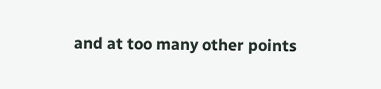and at too many other points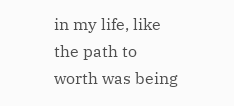in my life, like the path to worth was being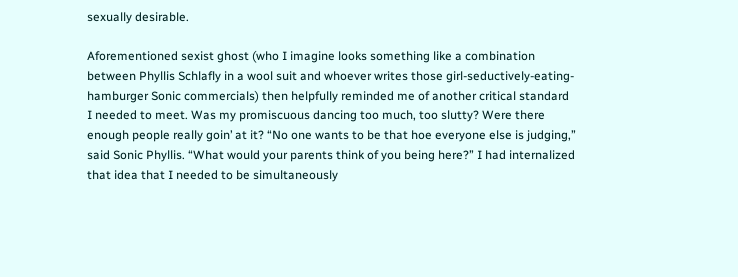sexually desirable.

Aforementioned sexist ghost (who I imagine looks something like a combination between Phyllis Schlafly in a wool suit and whoever writes those girl-seductively-eating-hamburger Sonic commercials) then helpfully reminded me of another critical standard I needed to meet. Was my promiscuous dancing too much, too slutty? Were there enough people really goin’ at it? “No one wants to be that hoe everyone else is judging,” said Sonic Phyllis. “What would your parents think of you being here?” I had internalized that idea that I needed to be simultaneously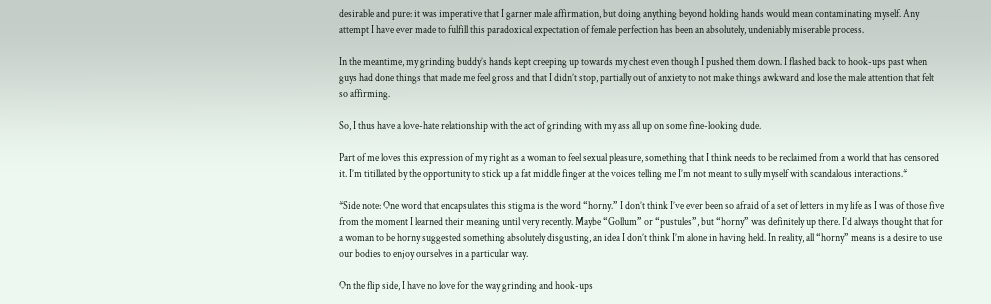desirable and pure: it was imperative that I garner male affirmation, but doing anything beyond holding hands would mean contaminating myself. Any attempt I have ever made to fulfill this paradoxical expectation of female perfection has been an absolutely, undeniably miserable process.

In the meantime, my grinding buddy’s hands kept creeping up towards my chest even though I pushed them down. I flashed back to hook-ups past when guys had done things that made me feel gross and that I didn’t stop, partially out of anxiety to not make things awkward and lose the male attention that felt so affirming.

So, I thus have a love-hate relationship with the act of grinding with my ass all up on some fine-looking dude.

Part of me loves this expression of my right as a woman to feel sexual pleasure, something that I think needs to be reclaimed from a world that has censored it. I’m titillated by the opportunity to stick up a fat middle finger at the voices telling me I’m not meant to sully myself with scandalous interactions.*

*Side note: One word that encapsulates this stigma is the word “horny.” I don’t think I’ve ever been so afraid of a set of letters in my life as I was of those five from the moment I learned their meaning until very recently. Maybe “Gollum” or “pustules”, but “horny” was definitely up there. I’d always thought that for a woman to be horny suggested something absolutely disgusting, an idea I don’t think I’m alone in having held. In reality, all “horny” means is a desire to use our bodies to enjoy ourselves in a particular way.

On the flip side, I have no love for the way grinding and hook-ups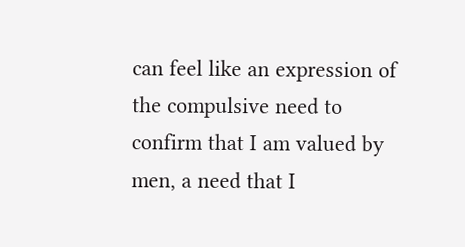can feel like an expression of the compulsive need to confirm that I am valued by men, a need that I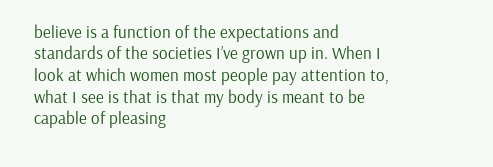believe is a function of the expectations and standards of the societies I’ve grown up in. When I look at which women most people pay attention to, what I see is that is that my body is meant to be capable of pleasing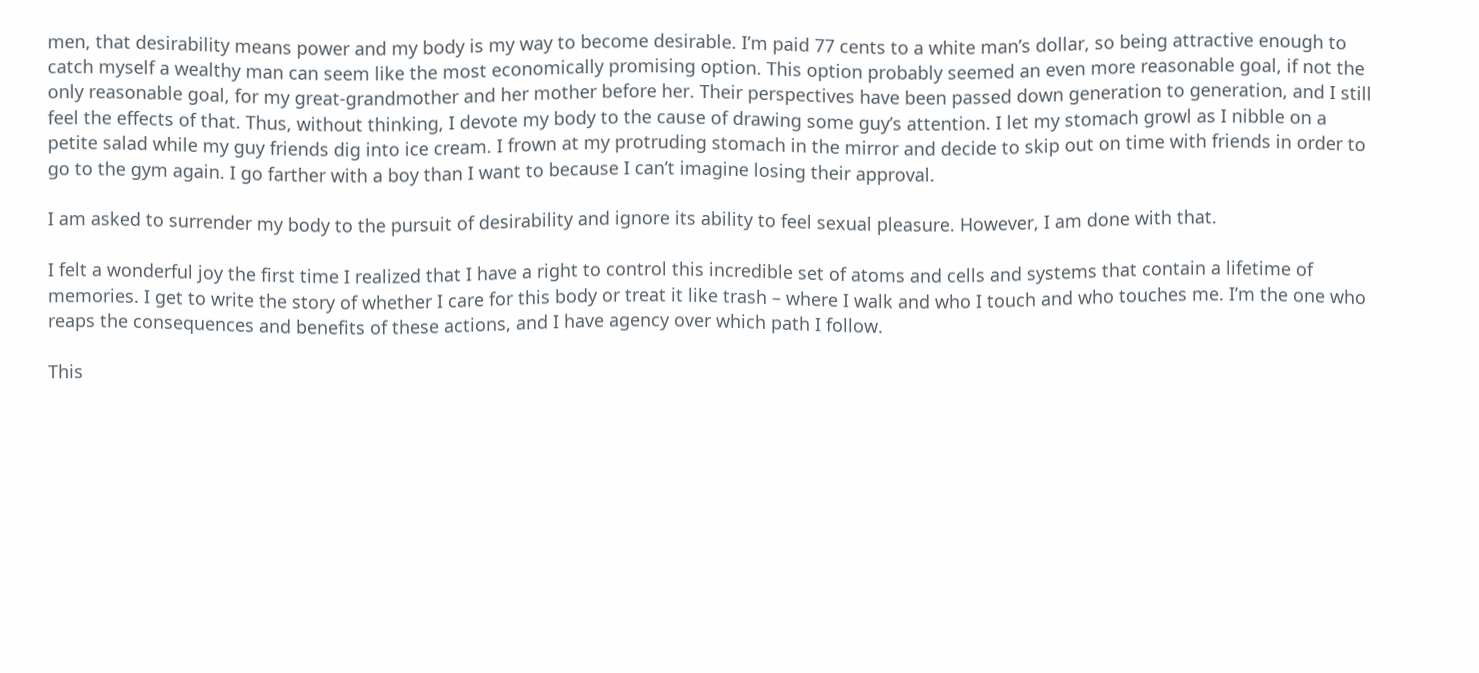men, that desirability means power and my body is my way to become desirable. I’m paid 77 cents to a white man’s dollar, so being attractive enough to catch myself a wealthy man can seem like the most economically promising option. This option probably seemed an even more reasonable goal, if not the only reasonable goal, for my great-grandmother and her mother before her. Their perspectives have been passed down generation to generation, and I still feel the effects of that. Thus, without thinking, I devote my body to the cause of drawing some guy’s attention. I let my stomach growl as I nibble on a petite salad while my guy friends dig into ice cream. I frown at my protruding stomach in the mirror and decide to skip out on time with friends in order to go to the gym again. I go farther with a boy than I want to because I can’t imagine losing their approval.

I am asked to surrender my body to the pursuit of desirability and ignore its ability to feel sexual pleasure. However, I am done with that.

I felt a wonderful joy the first time I realized that I have a right to control this incredible set of atoms and cells and systems that contain a lifetime of memories. I get to write the story of whether I care for this body or treat it like trash – where I walk and who I touch and who touches me. I’m the one who reaps the consequences and benefits of these actions, and I have agency over which path I follow.

This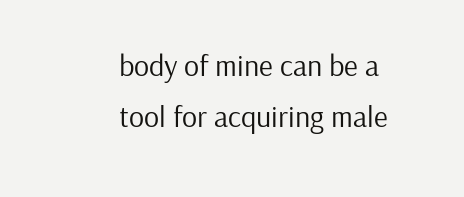body of mine can be a tool for acquiring male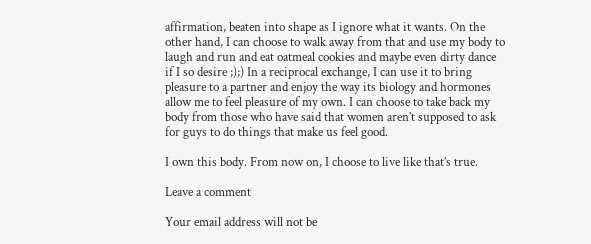affirmation, beaten into shape as I ignore what it wants. On the other hand, I can choose to walk away from that and use my body to laugh and run and eat oatmeal cookies and maybe even dirty dance if I so desire ;);) In a reciprocal exchange, I can use it to bring pleasure to a partner and enjoy the way its biology and hormones allow me to feel pleasure of my own. I can choose to take back my body from those who have said that women aren’t supposed to ask for guys to do things that make us feel good.

I own this body. From now on, I choose to live like that’s true.

Leave a comment

Your email address will not be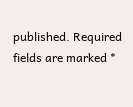published. Required fields are marked *